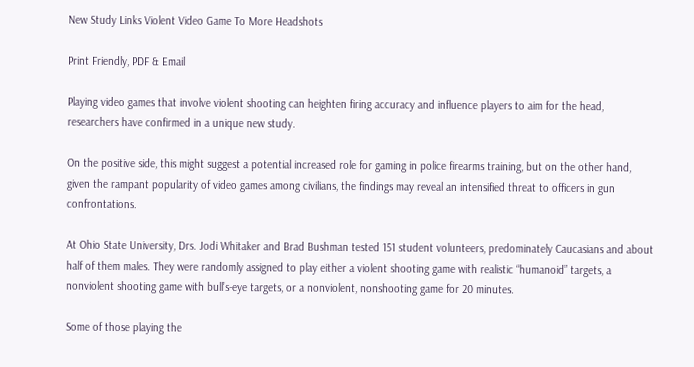New Study Links Violent Video Game To More Headshots

Print Friendly, PDF & Email

Playing video games that involve violent shooting can heighten firing accuracy and influence players to aim for the head, researchers have confirmed in a unique new study.

On the positive side, this might suggest a potential increased role for gaming in police firearms training, but on the other hand, given the rampant popularity of video games among civilians, the findings may reveal an intensified threat to officers in gun confrontations.

At Ohio State University, Drs. Jodi Whitaker and Brad Bushman tested 151 student volunteers, predominately Caucasians and about half of them males. They were randomly assigned to play either a violent shooting game with realistic “humanoid” targets, a nonviolent shooting game with bull’s-eye targets, or a nonviolent, nonshooting game for 20 minutes.

Some of those playing the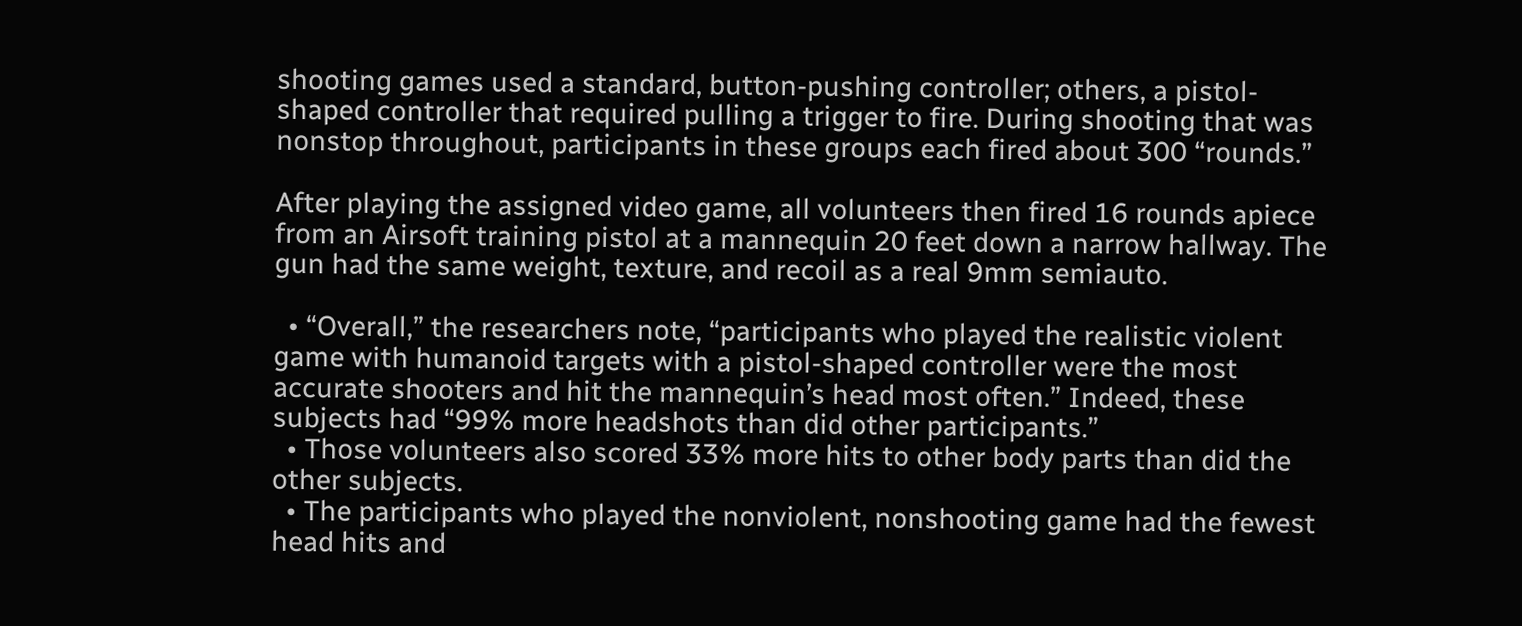shooting games used a standard, button-pushing controller; others, a pistol-shaped controller that required pulling a trigger to fire. During shooting that was nonstop throughout, participants in these groups each fired about 300 “rounds.”

After playing the assigned video game, all volunteers then fired 16 rounds apiece from an Airsoft training pistol at a mannequin 20 feet down a narrow hallway. The gun had the same weight, texture, and recoil as a real 9mm semiauto.

  • “Overall,” the researchers note, “participants who played the realistic violent game with humanoid targets with a pistol-shaped controller were the most accurate shooters and hit the mannequin’s head most often.” Indeed, these subjects had “99% more headshots than did other participants.”
  • Those volunteers also scored 33% more hits to other body parts than did the other subjects.
  • The participants who played the nonviolent, nonshooting game had the fewest head hits and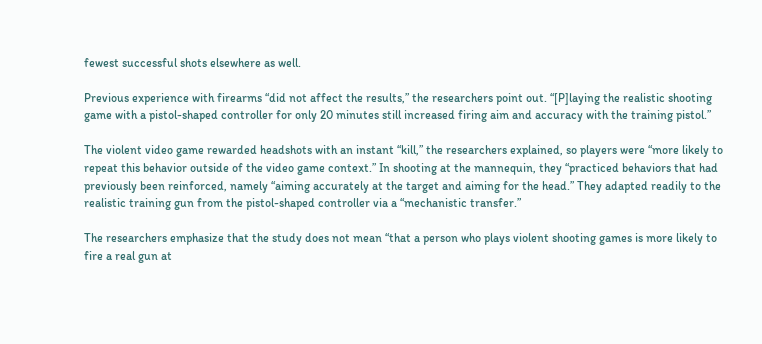fewest successful shots elsewhere as well.

Previous experience with firearms “did not affect the results,” the researchers point out. “[P]laying the realistic shooting game with a pistol-shaped controller for only 20 minutes still increased firing aim and accuracy with the training pistol.”

The violent video game rewarded headshots with an instant “kill,” the researchers explained, so players were “more likely to repeat this behavior outside of the video game context.” In shooting at the mannequin, they “practiced behaviors that had previously been reinforced, namely “aiming accurately at the target and aiming for the head.” They adapted readily to the realistic training gun from the pistol-shaped controller via a “mechanistic transfer.”

The researchers emphasize that the study does not mean “that a person who plays violent shooting games is more likely to fire a real gun at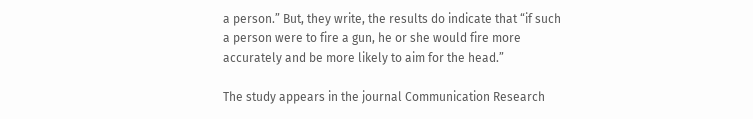a person.” But, they write, the results do indicate that “if such a person were to fire a gun, he or she would fire more accurately and be more likely to aim for the head.”

The study appears in the journal Communication Research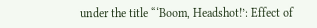under the title “‘Boom, Headshot!’: Effect of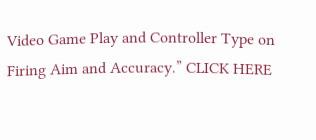Video Game Play and Controller Type on Firing Aim and Accuracy.” CLICK HERE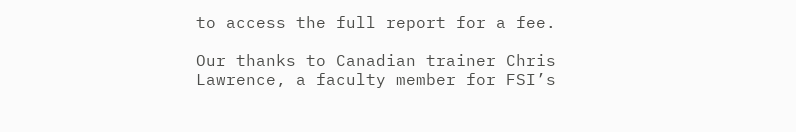to access the full report for a fee.

Our thanks to Canadian trainer Chris Lawrence, a faculty member for FSI’s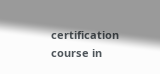certification course in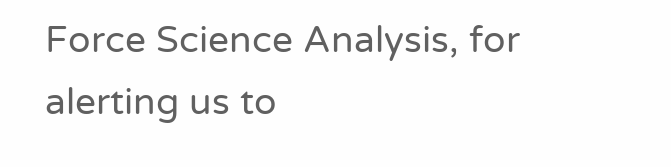Force Science Analysis, for alerting us to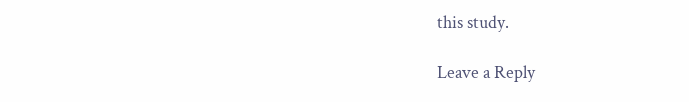this study.

Leave a Reply